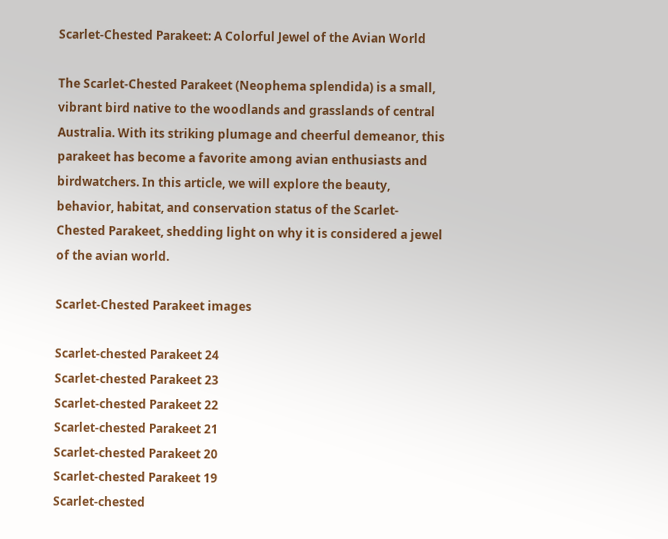Scarlet-Chested Parakeet: A Colorful Jewel of the Avian World

The Scarlet-Chested Parakeet (Neophema splendida) is a small, vibrant bird native to the woodlands and grasslands of central Australia. With its striking plumage and cheerful demeanor, this parakeet has become a favorite among avian enthusiasts and birdwatchers. In this article, we will explore the beauty, behavior, habitat, and conservation status of the Scarlet-Chested Parakeet, shedding light on why it is considered a jewel of the avian world.

Scarlet-Chested Parakeet images

Scarlet-chested Parakeet 24
Scarlet-chested Parakeet 23
Scarlet-chested Parakeet 22
Scarlet-chested Parakeet 21
Scarlet-chested Parakeet 20
Scarlet-chested Parakeet 19
Scarlet-chested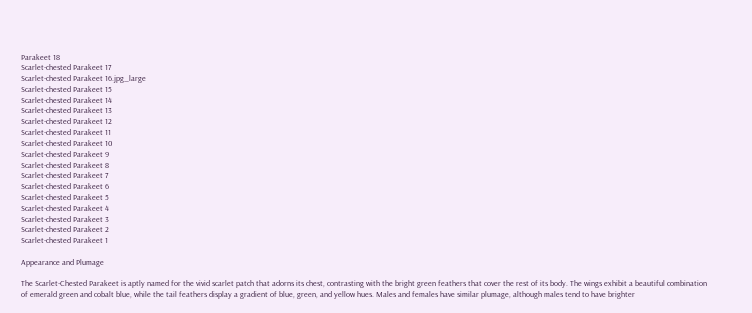Parakeet 18
Scarlet-chested Parakeet 17
Scarlet-chested Parakeet 16.jpg_large
Scarlet-chested Parakeet 15
Scarlet-chested Parakeet 14
Scarlet-chested Parakeet 13
Scarlet-chested Parakeet 12
Scarlet-chested Parakeet 11
Scarlet-chested Parakeet 10
Scarlet-chested Parakeet 9
Scarlet-chested Parakeet 8
Scarlet-chested Parakeet 7
Scarlet-chested Parakeet 6
Scarlet-chested Parakeet 5
Scarlet-chested Parakeet 4
Scarlet-chested Parakeet 3
Scarlet-chested Parakeet 2
Scarlet-chested Parakeet 1

Appearance and Plumage

The Scarlet-Chested Parakeet is aptly named for the vivid scarlet patch that adorns its chest, contrasting with the bright green feathers that cover the rest of its body. The wings exhibit a beautiful combination of emerald green and cobalt blue, while the tail feathers display a gradient of blue, green, and yellow hues. Males and females have similar plumage, although males tend to have brighter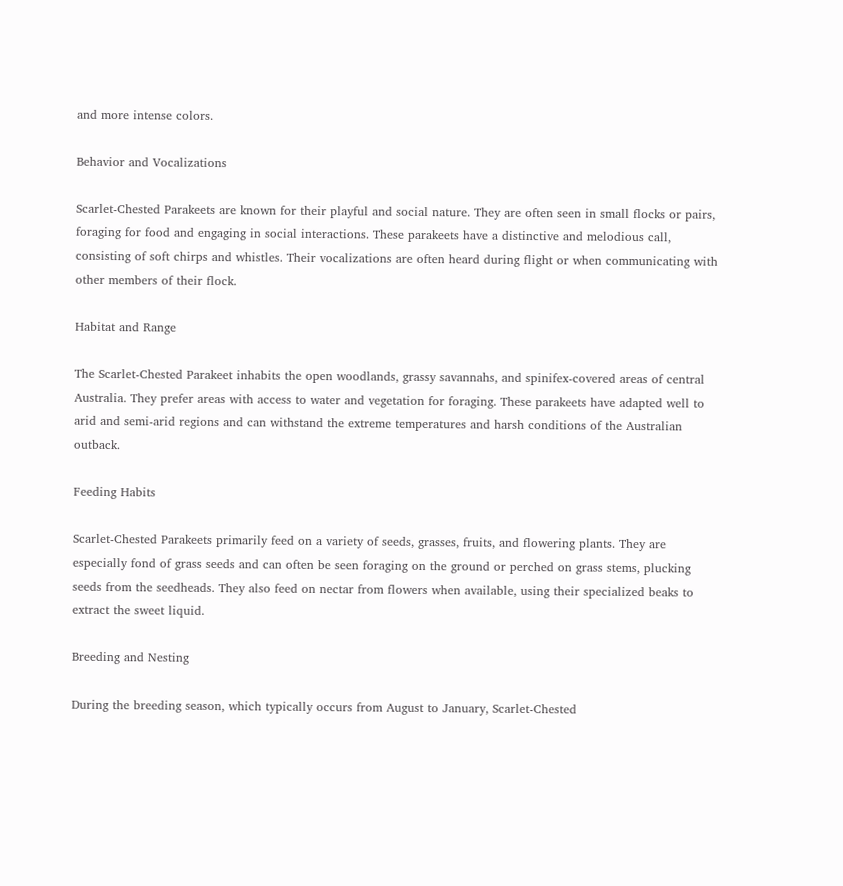and more intense colors.

Behavior and Vocalizations

Scarlet-Chested Parakeets are known for their playful and social nature. They are often seen in small flocks or pairs, foraging for food and engaging in social interactions. These parakeets have a distinctive and melodious call, consisting of soft chirps and whistles. Their vocalizations are often heard during flight or when communicating with other members of their flock.

Habitat and Range

The Scarlet-Chested Parakeet inhabits the open woodlands, grassy savannahs, and spinifex-covered areas of central Australia. They prefer areas with access to water and vegetation for foraging. These parakeets have adapted well to arid and semi-arid regions and can withstand the extreme temperatures and harsh conditions of the Australian outback.

Feeding Habits

Scarlet-Chested Parakeets primarily feed on a variety of seeds, grasses, fruits, and flowering plants. They are especially fond of grass seeds and can often be seen foraging on the ground or perched on grass stems, plucking seeds from the seedheads. They also feed on nectar from flowers when available, using their specialized beaks to extract the sweet liquid.

Breeding and Nesting

During the breeding season, which typically occurs from August to January, Scarlet-Chested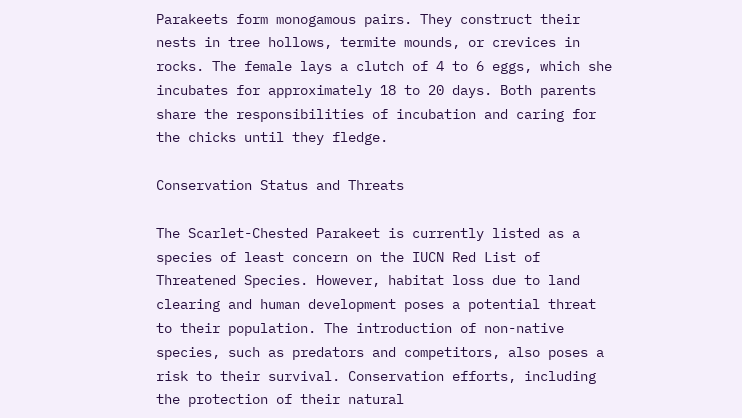Parakeets form monogamous pairs. They construct their nests in tree hollows, termite mounds, or crevices in rocks. The female lays a clutch of 4 to 6 eggs, which she incubates for approximately 18 to 20 days. Both parents share the responsibilities of incubation and caring for the chicks until they fledge.

Conservation Status and Threats

The Scarlet-Chested Parakeet is currently listed as a species of least concern on the IUCN Red List of Threatened Species. However, habitat loss due to land clearing and human development poses a potential threat to their population. The introduction of non-native species, such as predators and competitors, also poses a risk to their survival. Conservation efforts, including the protection of their natural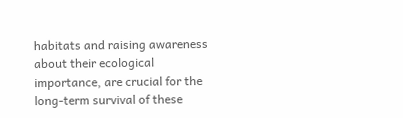habitats and raising awareness about their ecological importance, are crucial for the long-term survival of these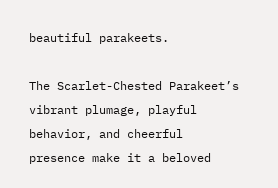beautiful parakeets.

The Scarlet-Chested Parakeet’s vibrant plumage, playful behavior, and cheerful presence make it a beloved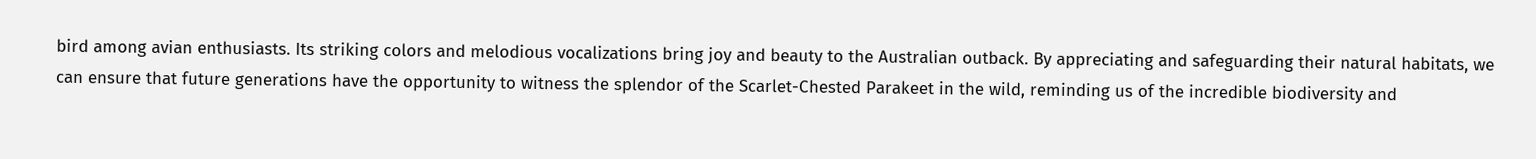bird among avian enthusiasts. Its striking colors and melodious vocalizations bring joy and beauty to the Australian outback. By appreciating and safeguarding their natural habitats, we can ensure that future generations have the opportunity to witness the splendor of the Scarlet-Chested Parakeet in the wild, reminding us of the incredible biodiversity and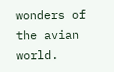wonders of the avian world.